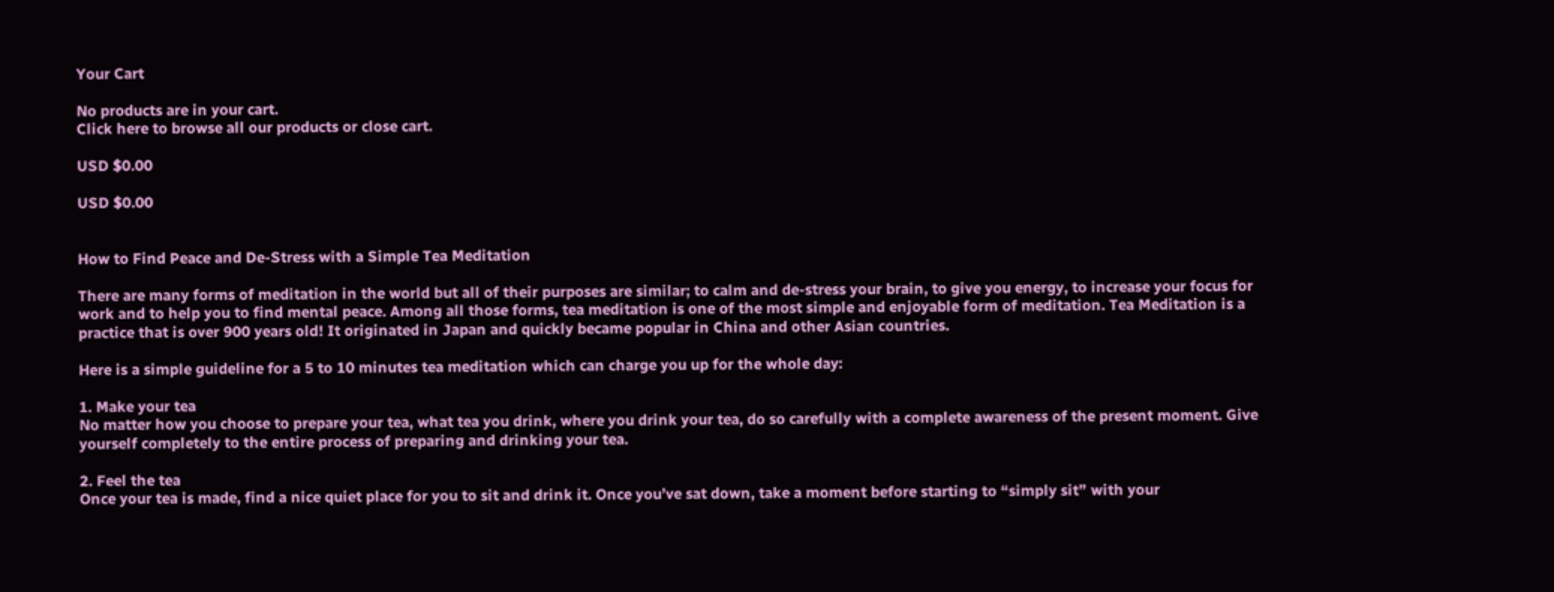Your Cart

No products are in your cart.
Click here to browse all our products or close cart.

USD $0.00

USD $0.00


How to Find Peace and De-Stress with a Simple Tea Meditation

There are many forms of meditation in the world but all of their purposes are similar; to calm and de-stress your brain, to give you energy, to increase your focus for work and to help you to find mental peace. Among all those forms, tea meditation is one of the most simple and enjoyable form of meditation. Tea Meditation is a practice that is over 900 years old! It originated in Japan and quickly became popular in China and other Asian countries.

Here is a simple guideline for a 5 to 10 minutes tea meditation which can charge you up for the whole day:

1. Make your tea
No matter how you choose to prepare your tea, what tea you drink, where you drink your tea, do so carefully with a complete awareness of the present moment. Give yourself completely to the entire process of preparing and drinking your tea.

2. Feel the tea
Once your tea is made, find a nice quiet place for you to sit and drink it. Once you’ve sat down, take a moment before starting to “simply sit” with your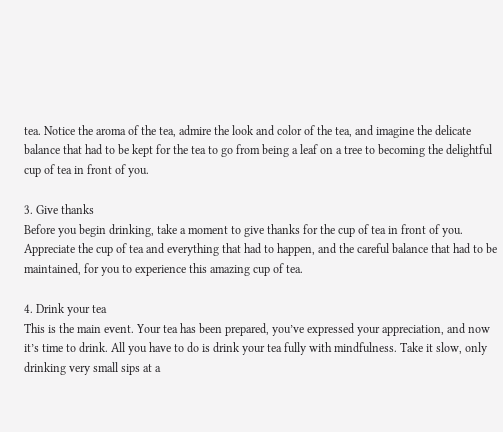tea. Notice the aroma of the tea, admire the look and color of the tea, and imagine the delicate balance that had to be kept for the tea to go from being a leaf on a tree to becoming the delightful cup of tea in front of you.

3. Give thanks
Before you begin drinking, take a moment to give thanks for the cup of tea in front of you. Appreciate the cup of tea and everything that had to happen, and the careful balance that had to be maintained, for you to experience this amazing cup of tea.

4. Drink your tea
This is the main event. Your tea has been prepared, you’ve expressed your appreciation, and now it’s time to drink. All you have to do is drink your tea fully with mindfulness. Take it slow, only drinking very small sips at a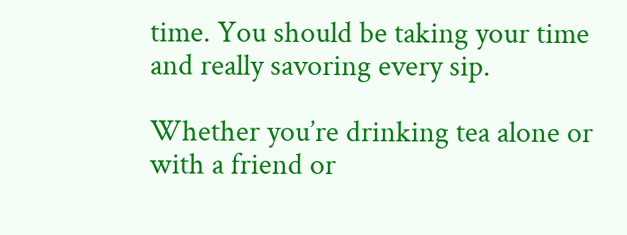time. You should be taking your time and really savoring every sip.

Whether you’re drinking tea alone or with a friend or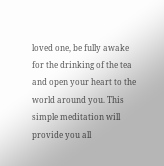loved one, be fully awake for the drinking of the tea and open your heart to the world around you. This simple meditation will provide you all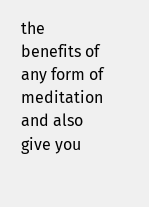the benefits of any form of meditation and also give you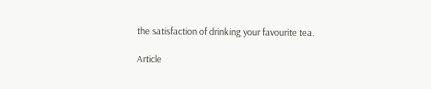the satisfaction of drinking your favourite tea.

Article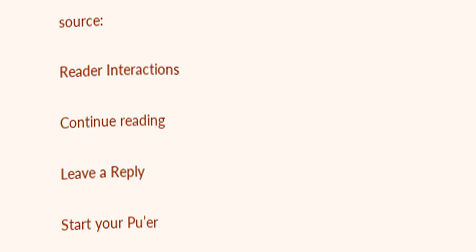source:

Reader Interactions

Continue reading

Leave a Reply

Start your Pu’er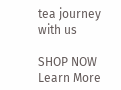tea journey with us

SHOP NOW Learn More